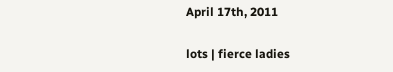April 17th, 2011

lots | fierce ladies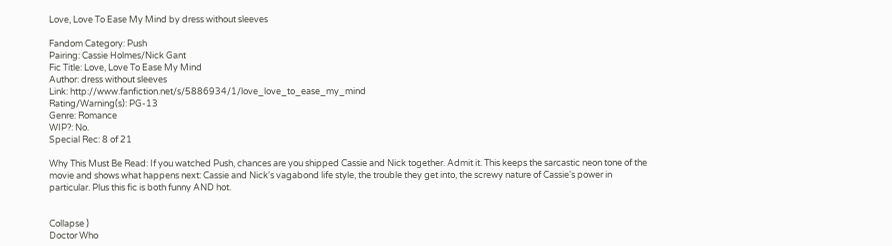Love, Love To Ease My Mind by dress without sleeves

Fandom Category: Push
Pairing: Cassie Holmes/Nick Gant
Fic Title: Love, Love To Ease My Mind
Author: dress without sleeves
Link: http://www.fanfiction.net/s/5886934/1/love_love_to_ease_my_mind
Rating/Warning(s): PG-13
Genre: Romance
WIP?: No.
Special Rec: 8 of 21

Why This Must Be Read: If you watched Push, chances are you shipped Cassie and Nick together. Admit it. This keeps the sarcastic neon tone of the movie and shows what happens next: Cassie and Nick's vagabond life style, the trouble they get into, the screwy nature of Cassie's power in particular. Plus this fic is both funny AND hot.


Collapse )
Doctor Who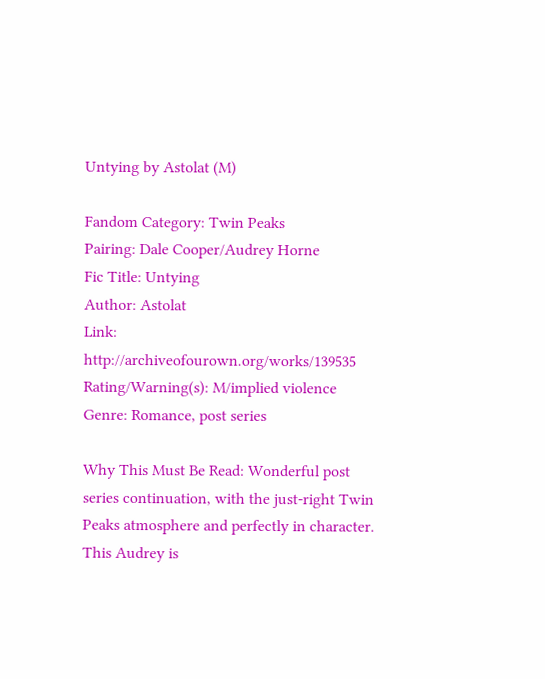Untying by Astolat (M)

Fandom Category: Twin Peaks
Pairing: Dale Cooper/Audrey Horne
Fic Title: Untying
Author: Astolat
Link: http://archiveofourown.org/works/139535
Rating/Warning(s): M/implied violence
Genre: Romance, post series

Why This Must Be Read: Wonderful post series continuation, with the just-right Twin Peaks atmosphere and perfectly in character. This Audrey is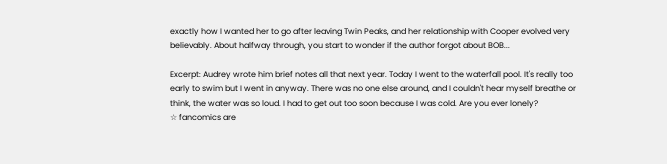exactly how I wanted her to go after leaving Twin Peaks, and her relationship with Cooper evolved very believably. About halfway through, you start to wonder if the author forgot about BOB...

Excerpt: Audrey wrote him brief notes all that next year. Today I went to the waterfall pool. It's really too early to swim but I went in anyway. There was no one else around, and I couldn't hear myself breathe or think, the water was so loud. I had to get out too soon because I was cold. Are you ever lonely?
☆ fancomics are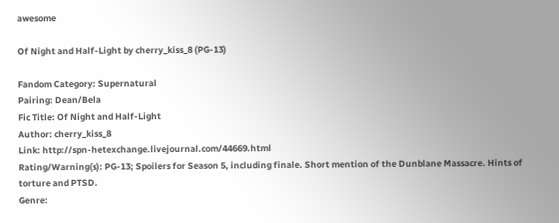awesome

Of Night and Half-Light by cherry_kiss_8 (PG-13)

Fandom Category: Supernatural
Pairing: Dean/Bela
Fic Title: Of Night and Half-Light
Author: cherry_kiss_8
Link: http://spn-hetexchange.livejournal.com/44669.html
Rating/Warning(s): PG-13; Spoilers for Season 5, including finale. Short mention of the Dunblane Massacre. Hints of torture and PTSD.
Genre: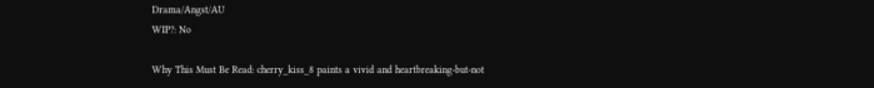Drama/Angst/AU
WIP?: No

Why This Must Be Read: cherry_kiss_8 paints a vivid and heartbreaking-but-not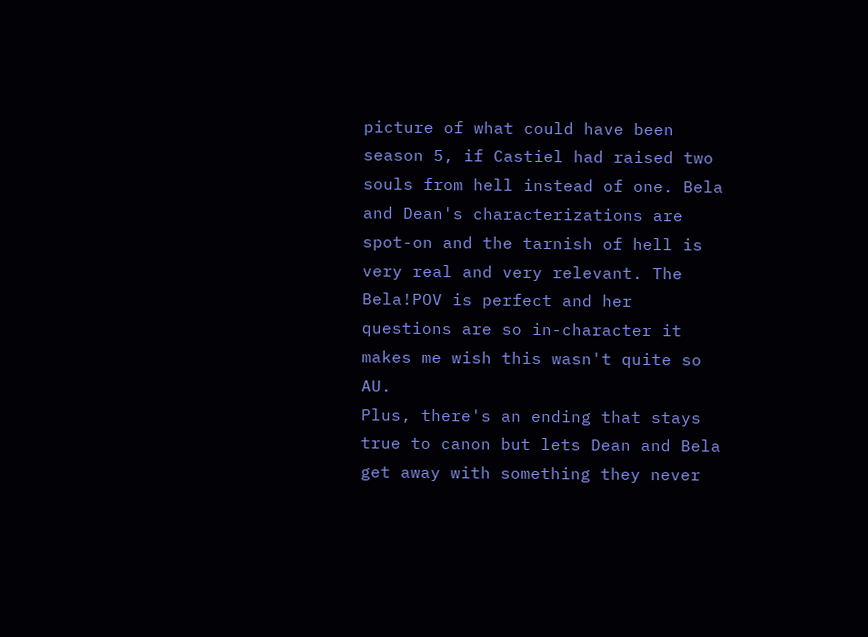picture of what could have been season 5, if Castiel had raised two souls from hell instead of one. Bela and Dean's characterizations are spot-on and the tarnish of hell is very real and very relevant. The Bela!POV is perfect and her questions are so in-character it makes me wish this wasn't quite so AU.
Plus, there's an ending that stays true to canon but lets Dean and Bela get away with something they never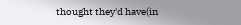thought they'd have(in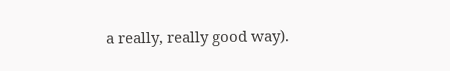a really, really good way).